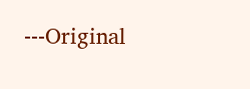---Original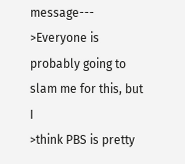message---
>Everyone is probably going to slam me for this, but I
>think PBS is pretty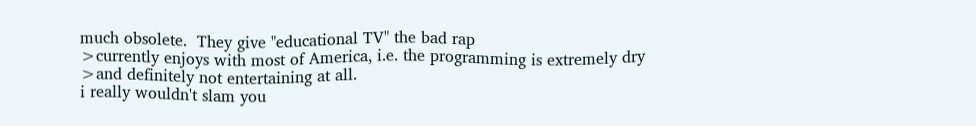much obsolete.  They give "educational TV" the bad rap
>currently enjoys with most of America, i.e. the programming is extremely dry
>and definitely not entertaining at all.
i really wouldn't slam you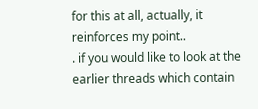for this at all, actually, it reinforces my point..
. if you would like to look at the earlier threads which contain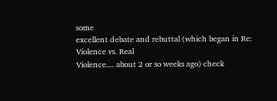some
excellent debate and rebuttal (which began in Re: Violence vs. Real
Violence.... about 2 or so weeks ago) check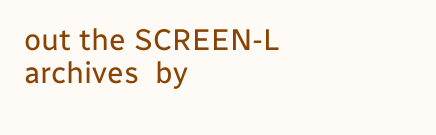out the SCREEN-L archives  by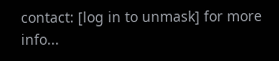contact: [log in to unmask] for more info...